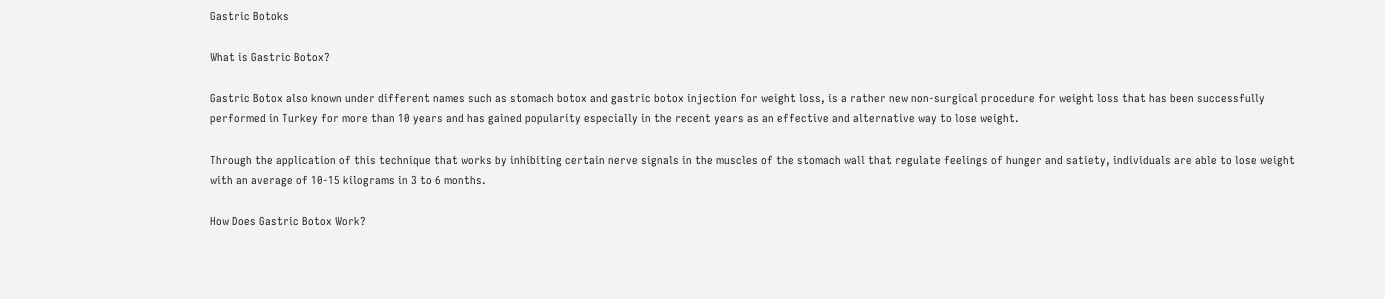Gastric Botoks

What is Gastric Botox?

Gastric Botox also known under different names such as stomach botox and gastric botox injection for weight loss, is a rather new non-surgical procedure for weight loss that has been successfully performed in Turkey for more than 10 years and has gained popularity especially in the recent years as an effective and alternative way to lose weight.

Through the application of this technique that works by inhibiting certain nerve signals in the muscles of the stomach wall that regulate feelings of hunger and satiety, individuals are able to lose weight with an average of 10-15 kilograms in 3 to 6 months.

How Does Gastric Botox Work?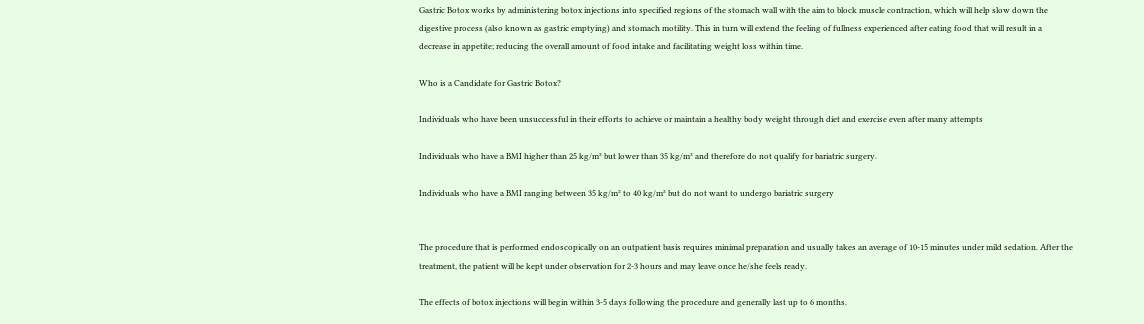Gastric Botox works by administering botox injections into specified regions of the stomach wall with the aim to block muscle contraction, which will help slow down the digestive process (also known as gastric emptying) and stomach motility. This in turn will extend the feeling of fullness experienced after eating food that will result in a decrease in appetite; reducing the overall amount of food intake and facilitating weight loss within time.

Who is a Candidate for Gastric Botox?

Individuals who have been unsuccessful in their efforts to achieve or maintain a healthy body weight through diet and exercise even after many attempts

Individuals who have a BMI higher than 25 kg/m² but lower than 35 kg/m² and therefore do not qualify for bariatric surgery.

Individuals who have a BMI ranging between 35 kg/m² to 40 kg/m² but do not want to undergo bariatric surgery


The procedure that is performed endoscopically on an outpatient basis requires minimal preparation and usually takes an average of 10-15 minutes under mild sedation. After the treatment, the patient will be kept under observation for 2-3 hours and may leave once he/she feels ready.

The effects of botox injections will begin within 3-5 days following the procedure and generally last up to 6 months.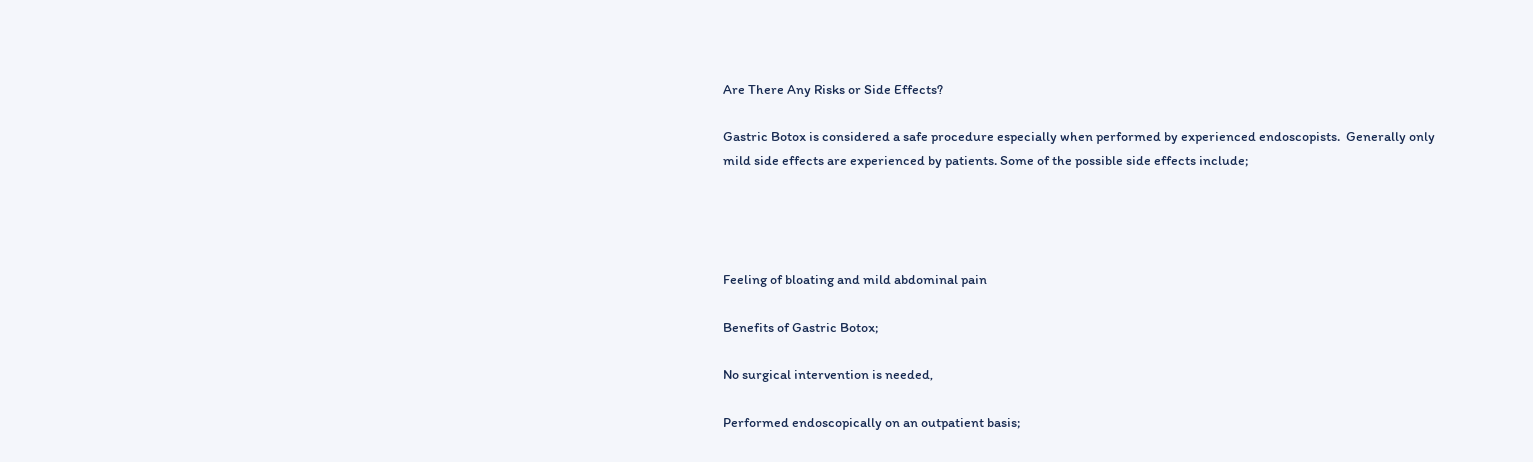Are There Any Risks or Side Effects?

Gastric Botox is considered a safe procedure especially when performed by experienced endoscopists.  Generally only mild side effects are experienced by patients. Some of the possible side effects include;




Feeling of bloating and mild abdominal pain

Benefits of Gastric Botox;

No surgical intervention is needed,

Performed endoscopically on an outpatient basis;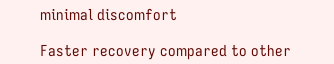minimal discomfort

Faster recovery compared to other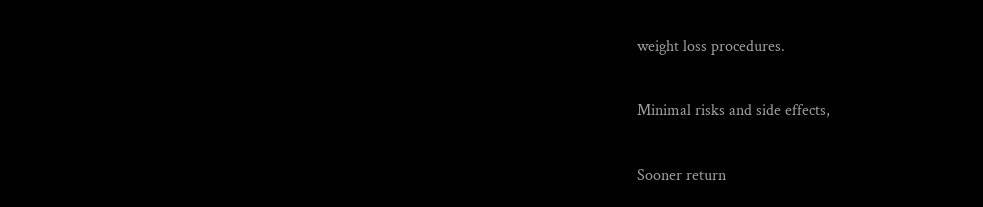weight loss procedures.

Minimal risks and side effects,

Sooner return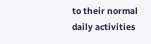to their normal daily activities